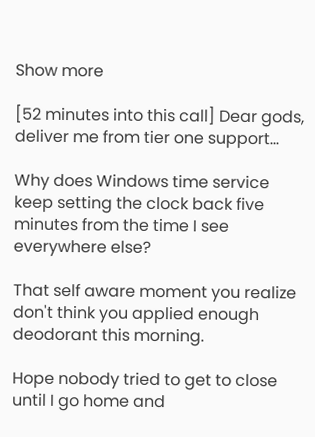Show more

[52 minutes into this call] Dear gods, deliver me from tier one support...

Why does Windows time service keep setting the clock back five minutes from the time I see everywhere else?

That self aware moment you realize don't think you applied enough deodorant this morning.

Hope nobody tried to get to close until I go home and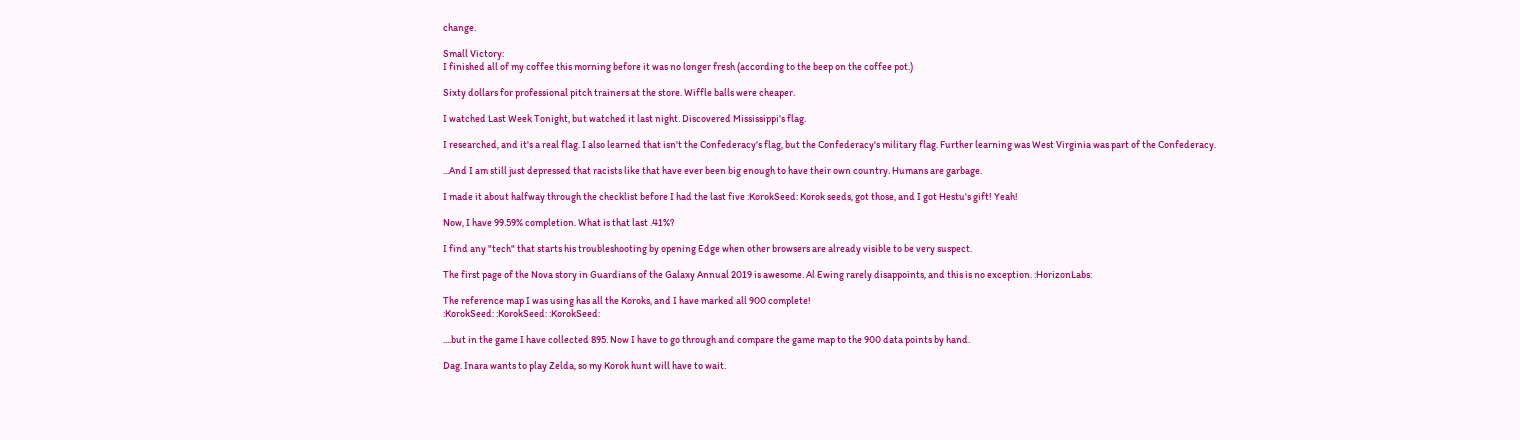change.

Small Victory:
I finished all of my coffee this morning before it was no longer fresh (according to the beep on the coffee pot.)

Sixty dollars for professional pitch trainers at the store. Wiffle balls were cheaper.

I watched Last Week Tonight, but watched it last night. Discovered Mississippi's flag.

I researched, and it's a real flag. I also learned that isn't the Confederacy's flag, but the Confederacy's military flag. Further learning was West Virginia was part of the Confederacy.

...And I am still just depressed that racists like that have ever been big enough to have their own country. Humans are garbage.

I made it about halfway through the checklist before I had the last five :KorokSeed: Korok seeds, got those, and I got Hestu's gift! Yeah!

Now, I have 99.59% completion. What is that last .41%?

I find any "tech" that starts his troubleshooting by opening Edge when other browsers are already visible to be very suspect.

The first page of the Nova story in Guardians of the Galaxy Annual 2019 is awesome. Al Ewing rarely disappoints, and this is no exception. :HorizonLabs:

The reference map I was using has all the Koroks, and I have marked all 900 complete!
:KorokSeed: :KorokSeed: :KorokSeed:

....but in the game I have collected 895. Now I have to go through and compare the game map to the 900 data points by hand.

Dag. Inara wants to play Zelda, so my Korok hunt will have to wait.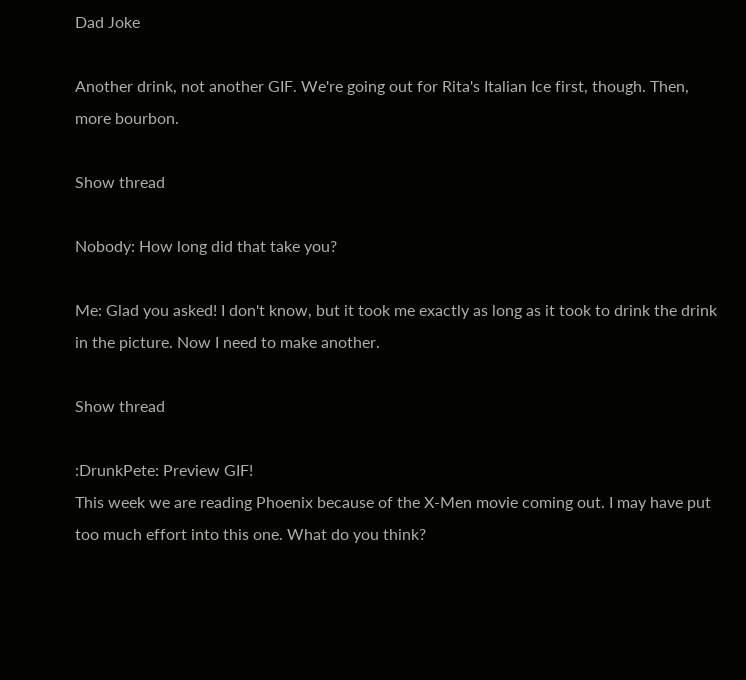Dad Joke

Another drink, not another GIF. We're going out for Rita's Italian Ice first, though. Then, more bourbon.

Show thread

Nobody: How long did that take you?

Me: Glad you asked! I don't know, but it took me exactly as long as it took to drink the drink in the picture. Now I need to make another.

Show thread

:DrunkPete: Preview GIF!
This week we are reading Phoenix because of the X-Men movie coming out. I may have put too much effort into this one. What do you think?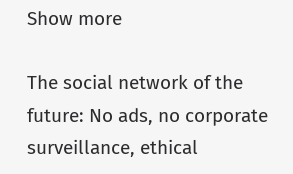Show more

The social network of the future: No ads, no corporate surveillance, ethical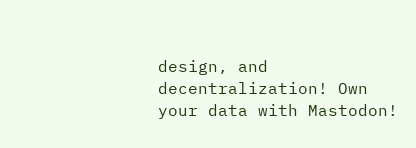design, and decentralization! Own your data with Mastodon!